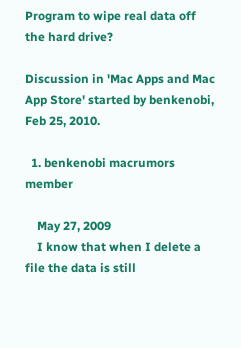Program to wipe real data off the hard drive?

Discussion in 'Mac Apps and Mac App Store' started by benkenobi, Feb 25, 2010.

  1. benkenobi macrumors member

    May 27, 2009
    I know that when I delete a file the data is still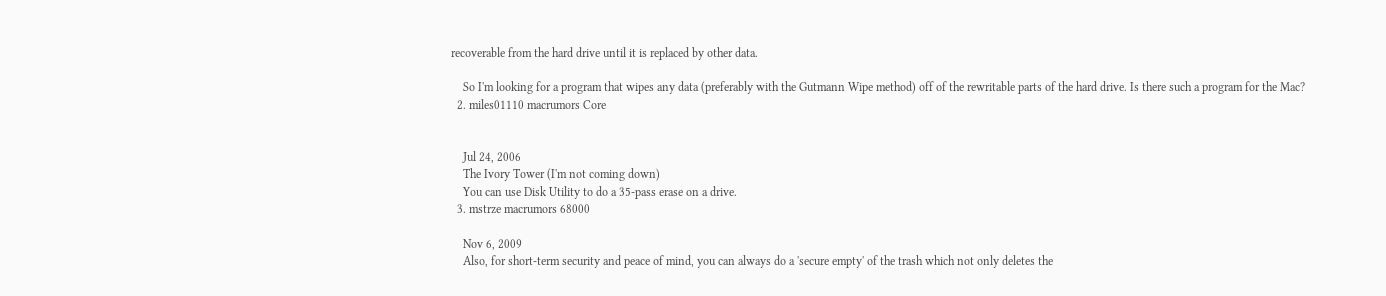recoverable from the hard drive until it is replaced by other data.

    So I'm looking for a program that wipes any data (preferably with the Gutmann Wipe method) off of the rewritable parts of the hard drive. Is there such a program for the Mac?
  2. miles01110 macrumors Core


    Jul 24, 2006
    The Ivory Tower (I'm not coming down)
    You can use Disk Utility to do a 35-pass erase on a drive.
  3. mstrze macrumors 68000

    Nov 6, 2009
    Also, for short-term security and peace of mind, you can always do a 'secure empty' of the trash which not only deletes the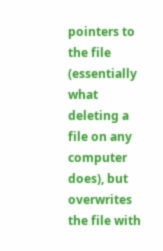pointers to the file (essentially what deleting a file on any computer does), but overwrites the file with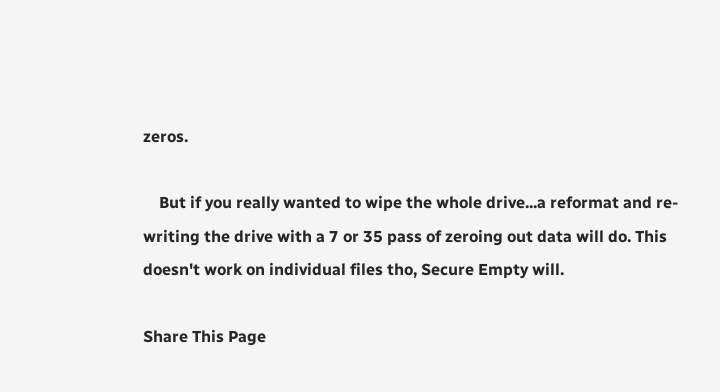zeros.

    But if you really wanted to wipe the whole drive...a reformat and re-writing the drive with a 7 or 35 pass of zeroing out data will do. This doesn't work on individual files tho, Secure Empty will.

Share This Page